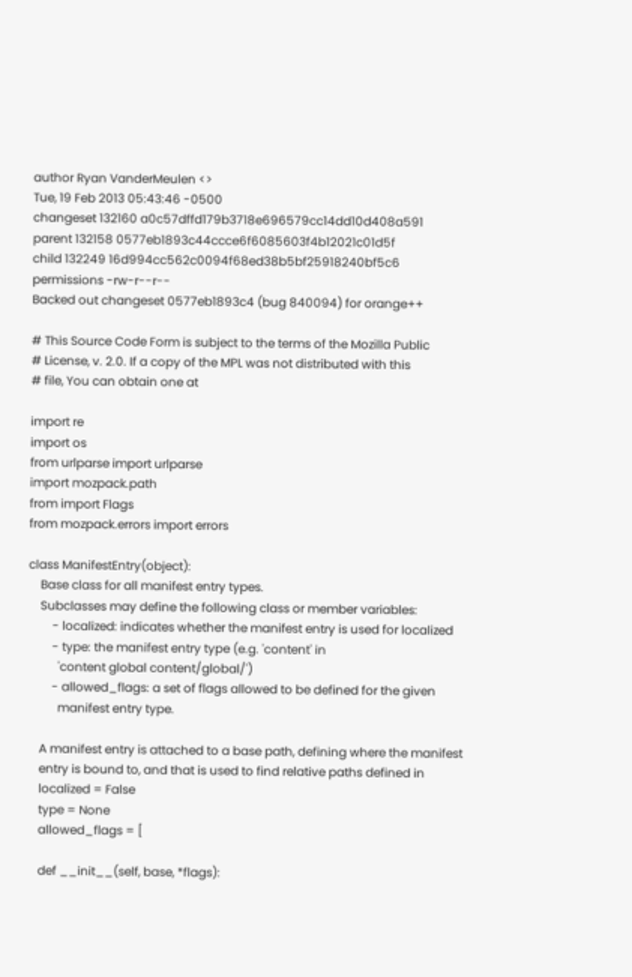author Ryan VanderMeulen <>
Tue, 19 Feb 2013 05:43:46 -0500
changeset 132160 a0c57dffd179b3718e696579cc14dd10d408a591
parent 132158 0577eb1893c44ccce6f6085603f4b12021c01d5f
child 132249 16d994cc562c0094f68ed38b5bf25918240bf5c6
permissions -rw-r--r--
Backed out changeset 0577eb1893c4 (bug 840094) for orange++

# This Source Code Form is subject to the terms of the Mozilla Public
# License, v. 2.0. If a copy of the MPL was not distributed with this
# file, You can obtain one at

import re
import os
from urlparse import urlparse
import mozpack.path
from import Flags
from mozpack.errors import errors

class ManifestEntry(object):
    Base class for all manifest entry types.
    Subclasses may define the following class or member variables:
        - localized: indicates whether the manifest entry is used for localized
        - type: the manifest entry type (e.g. 'content' in
          'content global content/global/')
        - allowed_flags: a set of flags allowed to be defined for the given
          manifest entry type.

    A manifest entry is attached to a base path, defining where the manifest
    entry is bound to, and that is used to find relative paths defined in
    localized = False
    type = None
    allowed_flags = [

    def __init__(self, base, *flags):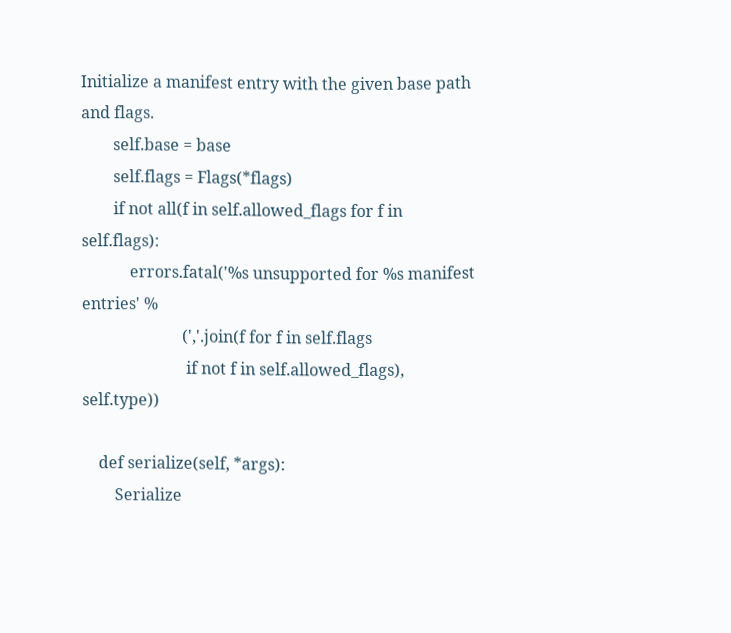Initialize a manifest entry with the given base path and flags.
        self.base = base
        self.flags = Flags(*flags)
        if not all(f in self.allowed_flags for f in self.flags):
            errors.fatal('%s unsupported for %s manifest entries' %
                         (','.join(f for f in self.flags
                          if not f in self.allowed_flags), self.type))

    def serialize(self, *args):
        Serialize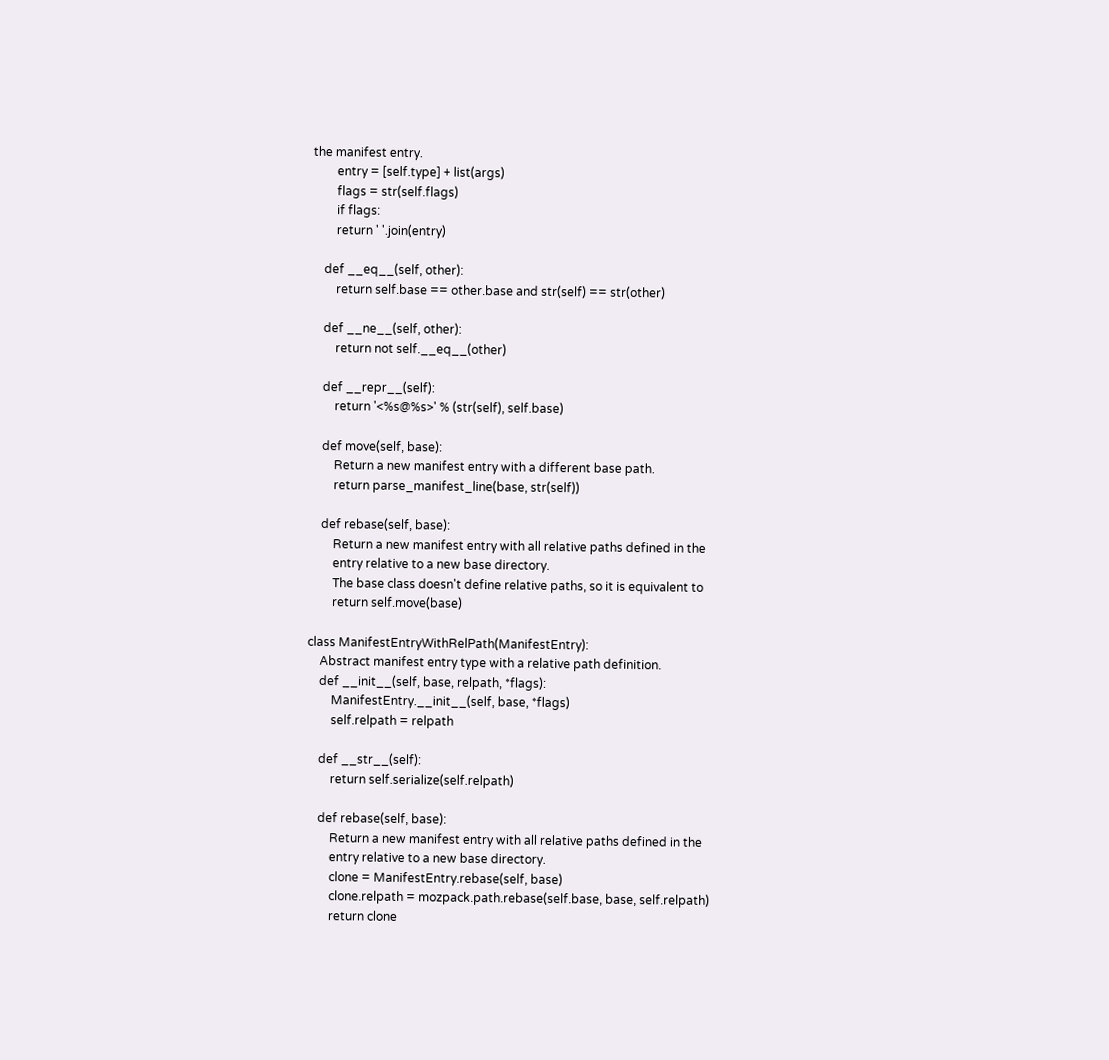the manifest entry.
        entry = [self.type] + list(args)
        flags = str(self.flags)
        if flags:
        return ' '.join(entry)

    def __eq__(self, other):
        return self.base == other.base and str(self) == str(other)

    def __ne__(self, other):
        return not self.__eq__(other)

    def __repr__(self):
        return '<%s@%s>' % (str(self), self.base)

    def move(self, base):
        Return a new manifest entry with a different base path.
        return parse_manifest_line(base, str(self))

    def rebase(self, base):
        Return a new manifest entry with all relative paths defined in the
        entry relative to a new base directory.
        The base class doesn't define relative paths, so it is equivalent to
        return self.move(base)

class ManifestEntryWithRelPath(ManifestEntry):
    Abstract manifest entry type with a relative path definition.
    def __init__(self, base, relpath, *flags):
        ManifestEntry.__init__(self, base, *flags)
        self.relpath = relpath

    def __str__(self):
        return self.serialize(self.relpath)

    def rebase(self, base):
        Return a new manifest entry with all relative paths defined in the
        entry relative to a new base directory.
        clone = ManifestEntry.rebase(self, base)
        clone.relpath = mozpack.path.rebase(self.base, base, self.relpath)
        return clone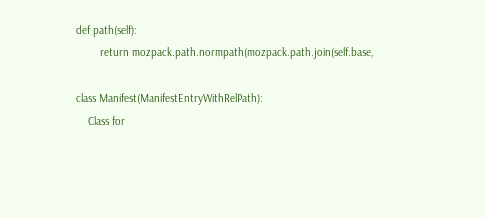def path(self):
        return mozpack.path.normpath(mozpack.path.join(self.base,

class Manifest(ManifestEntryWithRelPath):
    Class for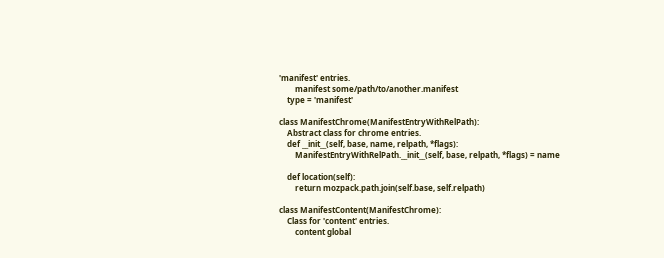'manifest' entries.
        manifest some/path/to/another.manifest
    type = 'manifest'

class ManifestChrome(ManifestEntryWithRelPath):
    Abstract class for chrome entries.
    def __init__(self, base, name, relpath, *flags):
        ManifestEntryWithRelPath.__init__(self, base, relpath, *flags) = name

    def location(self):
        return mozpack.path.join(self.base, self.relpath)

class ManifestContent(ManifestChrome):
    Class for 'content' entries.
        content global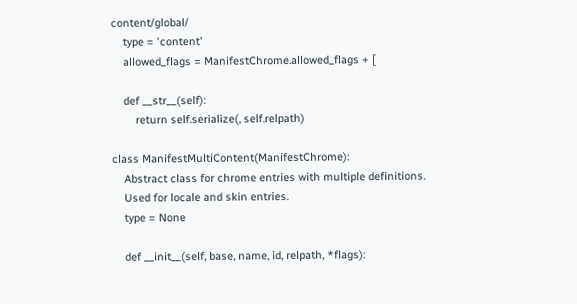content/global/
    type = 'content'
    allowed_flags = ManifestChrome.allowed_flags + [

    def __str__(self):
        return self.serialize(, self.relpath)

class ManifestMultiContent(ManifestChrome):
    Abstract class for chrome entries with multiple definitions.
    Used for locale and skin entries.
    type = None

    def __init__(self, base, name, id, relpath, *flags):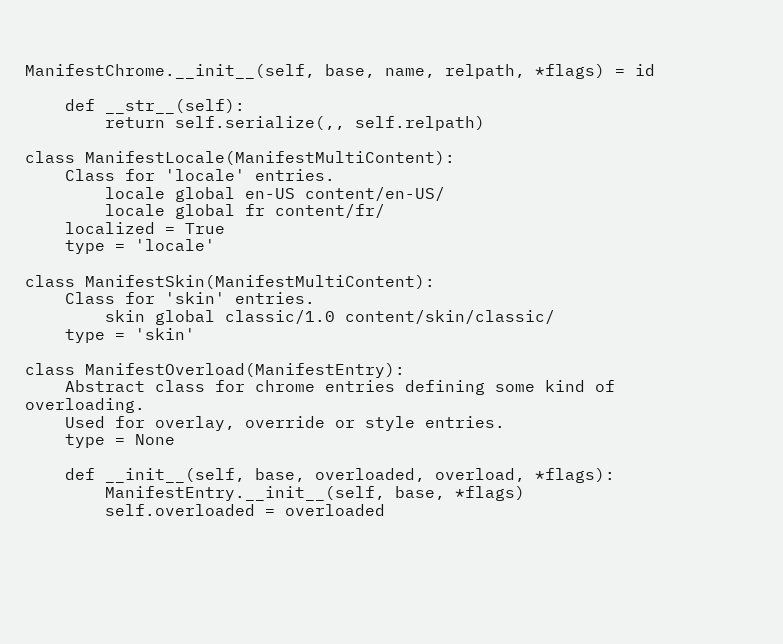ManifestChrome.__init__(self, base, name, relpath, *flags) = id

    def __str__(self):
        return self.serialize(,, self.relpath)

class ManifestLocale(ManifestMultiContent):
    Class for 'locale' entries.
        locale global en-US content/en-US/
        locale global fr content/fr/
    localized = True
    type = 'locale'

class ManifestSkin(ManifestMultiContent):
    Class for 'skin' entries.
        skin global classic/1.0 content/skin/classic/
    type = 'skin'

class ManifestOverload(ManifestEntry):
    Abstract class for chrome entries defining some kind of overloading.
    Used for overlay, override or style entries.
    type = None

    def __init__(self, base, overloaded, overload, *flags):
        ManifestEntry.__init__(self, base, *flags)
        self.overloaded = overloaded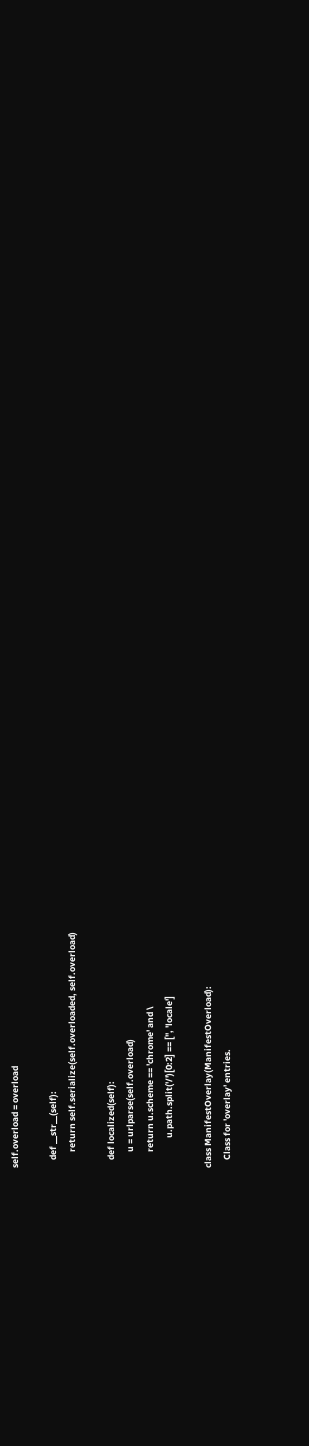self.overload = overload

    def __str__(self):
        return self.serialize(self.overloaded, self.overload)

    def localized(self):
        u = urlparse(self.overload)
        return u.scheme == 'chrome' and \
               u.path.split('/')[0:2] == ['', 'locale']

class ManifestOverlay(ManifestOverload):
    Class for 'overlay' entries.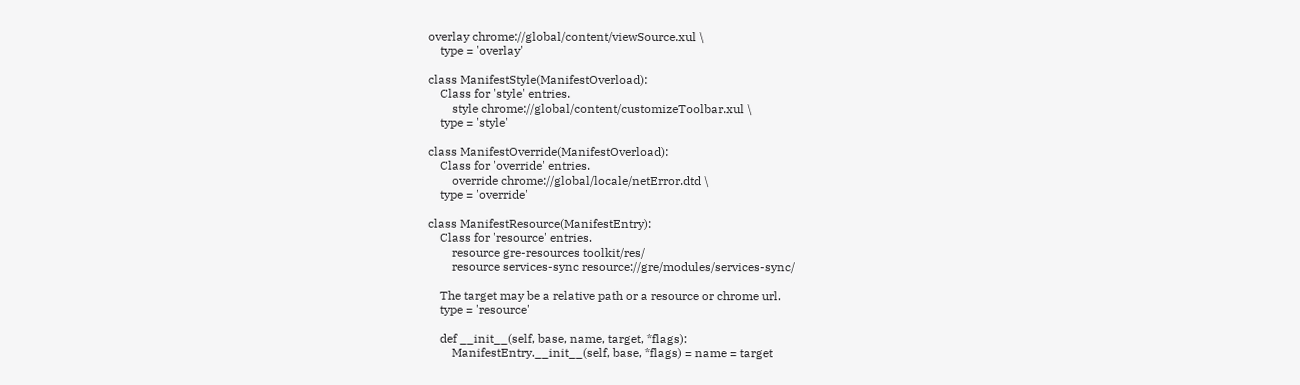overlay chrome://global/content/viewSource.xul \
    type = 'overlay'

class ManifestStyle(ManifestOverload):
    Class for 'style' entries.
        style chrome://global/content/customizeToolbar.xul \
    type = 'style'

class ManifestOverride(ManifestOverload):
    Class for 'override' entries.
        override chrome://global/locale/netError.dtd \
    type = 'override'

class ManifestResource(ManifestEntry):
    Class for 'resource' entries.
        resource gre-resources toolkit/res/
        resource services-sync resource://gre/modules/services-sync/

    The target may be a relative path or a resource or chrome url.
    type = 'resource'

    def __init__(self, base, name, target, *flags):
        ManifestEntry.__init__(self, base, *flags) = name = target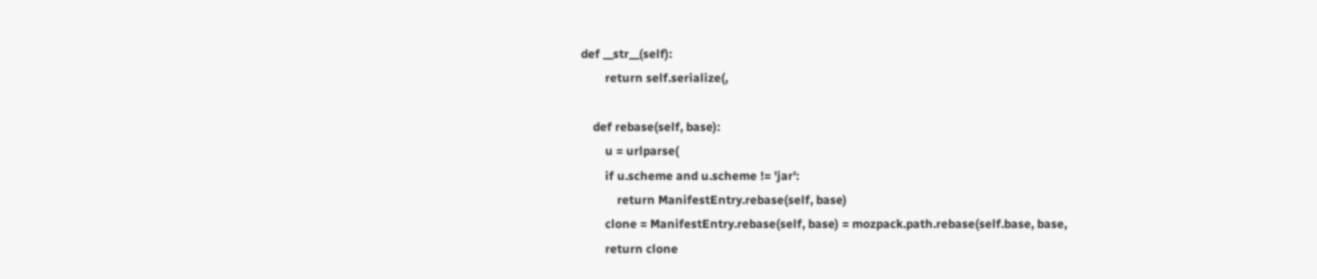def __str__(self):
        return self.serialize(,

    def rebase(self, base):
        u = urlparse(
        if u.scheme and u.scheme != 'jar':
            return ManifestEntry.rebase(self, base)
        clone = ManifestEntry.rebase(self, base) = mozpack.path.rebase(self.base, base,
        return clone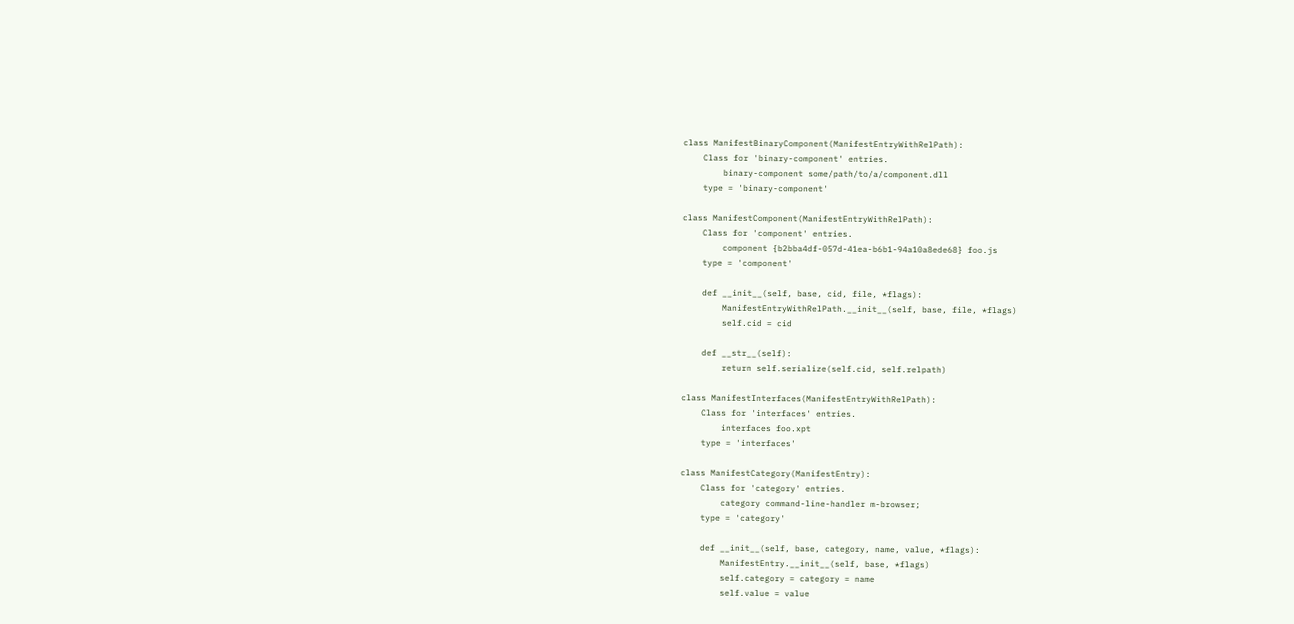class ManifestBinaryComponent(ManifestEntryWithRelPath):
    Class for 'binary-component' entries.
        binary-component some/path/to/a/component.dll
    type = 'binary-component'

class ManifestComponent(ManifestEntryWithRelPath):
    Class for 'component' entries.
        component {b2bba4df-057d-41ea-b6b1-94a10a8ede68} foo.js
    type = 'component'

    def __init__(self, base, cid, file, *flags):
        ManifestEntryWithRelPath.__init__(self, base, file, *flags)
        self.cid = cid

    def __str__(self):
        return self.serialize(self.cid, self.relpath)

class ManifestInterfaces(ManifestEntryWithRelPath):
    Class for 'interfaces' entries.
        interfaces foo.xpt
    type = 'interfaces'

class ManifestCategory(ManifestEntry):
    Class for 'category' entries.
        category command-line-handler m-browser;
    type = 'category'

    def __init__(self, base, category, name, value, *flags):
        ManifestEntry.__init__(self, base, *flags)
        self.category = category = name
        self.value = value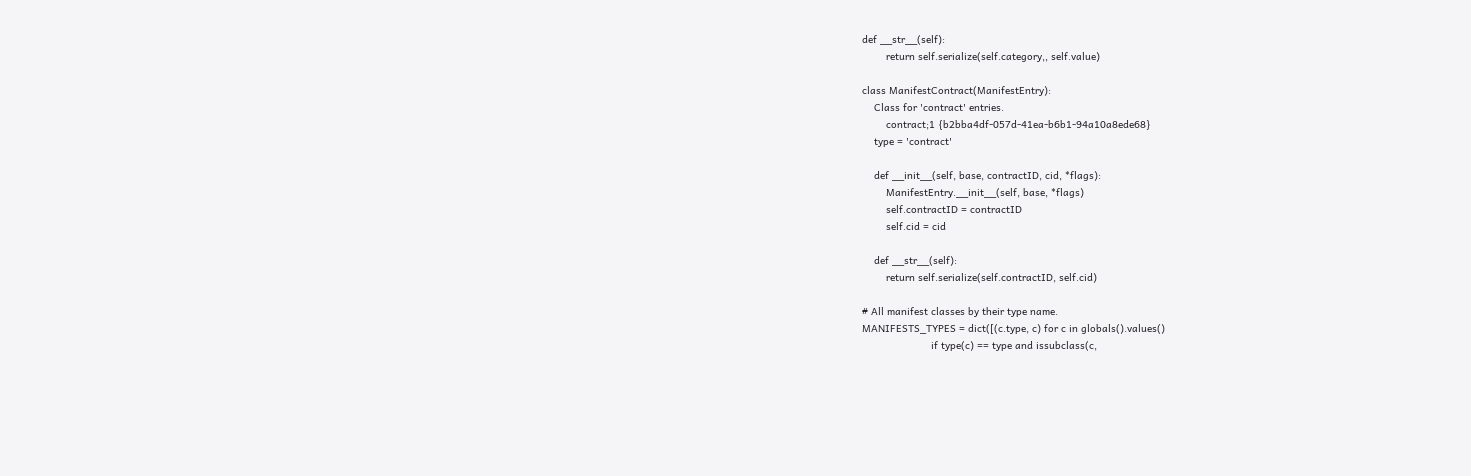def __str__(self):
        return self.serialize(self.category,, self.value)

class ManifestContract(ManifestEntry):
    Class for 'contract' entries.
        contract;1 {b2bba4df-057d-41ea-b6b1-94a10a8ede68}
    type = 'contract'

    def __init__(self, base, contractID, cid, *flags):
        ManifestEntry.__init__(self, base, *flags)
        self.contractID = contractID
        self.cid = cid

    def __str__(self):
        return self.serialize(self.contractID, self.cid)

# All manifest classes by their type name.
MANIFESTS_TYPES = dict([(c.type, c) for c in globals().values()
                       if type(c) == type and issubclass(c,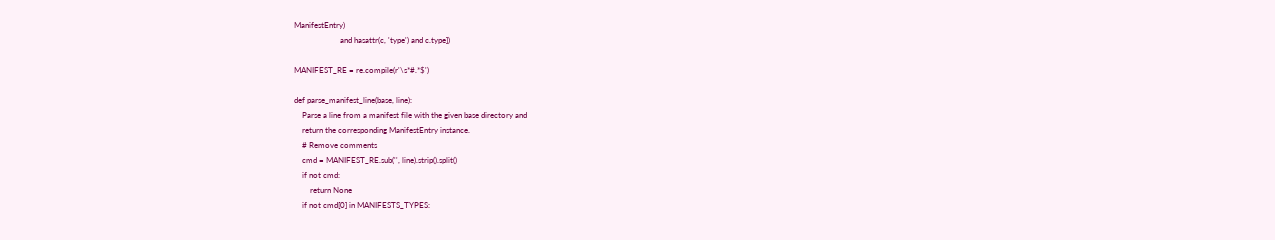ManifestEntry)
                       and hasattr(c, 'type') and c.type])

MANIFEST_RE = re.compile(r'\s*#.*$')

def parse_manifest_line(base, line):
    Parse a line from a manifest file with the given base directory and
    return the corresponding ManifestEntry instance.
    # Remove comments
    cmd = MANIFEST_RE.sub('', line).strip().split()
    if not cmd:
        return None
    if not cmd[0] in MANIFESTS_TYPES: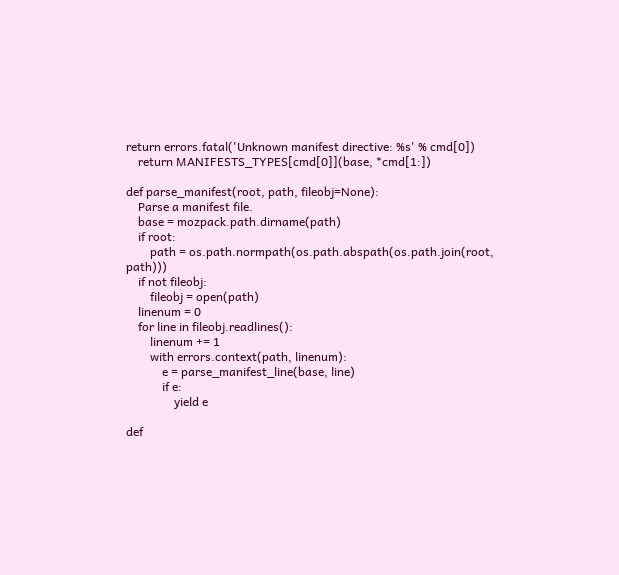return errors.fatal('Unknown manifest directive: %s' % cmd[0])
    return MANIFESTS_TYPES[cmd[0]](base, *cmd[1:])

def parse_manifest(root, path, fileobj=None):
    Parse a manifest file.
    base = mozpack.path.dirname(path)
    if root:
        path = os.path.normpath(os.path.abspath(os.path.join(root, path)))
    if not fileobj:
        fileobj = open(path)
    linenum = 0
    for line in fileobj.readlines():
        linenum += 1
        with errors.context(path, linenum):
            e = parse_manifest_line(base, line)
            if e:
                yield e

def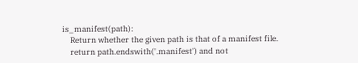is_manifest(path):
    Return whether the given path is that of a manifest file.
    return path.endswith('.manifest') and not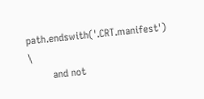path.endswith('.CRT.manifest') \
        and not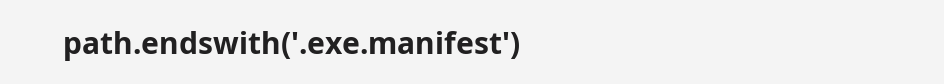path.endswith('.exe.manifest')